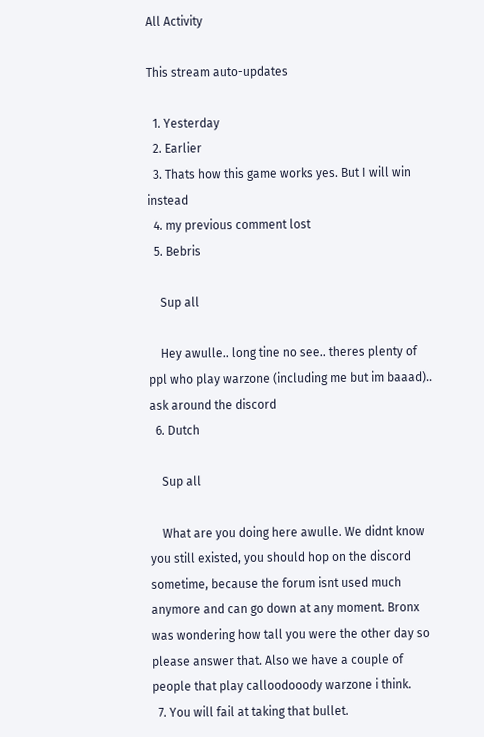All Activity

This stream auto-updates

  1. Yesterday
  2. Earlier
  3. Thats how this game works yes. But I will win instead
  4. my previous comment lost
  5. Bebris

    Sup all

    Hey awulle.. long tine no see.. theres plenty of ppl who play warzone (including me but im baaad).. ask around the discord
  6. Dutch

    Sup all

    What are you doing here awulle. We didnt know you still existed, you should hop on the discord sometime, because the forum isnt used much anymore and can go down at any moment. Bronx was wondering how tall you were the other day so please answer that. Also we have a couple of people that play calloodooody warzone i think.
  7. You will fail at taking that bullet.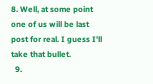8. Well, at some point one of us will be last post for real. I guess I'll take that bullet.
  9.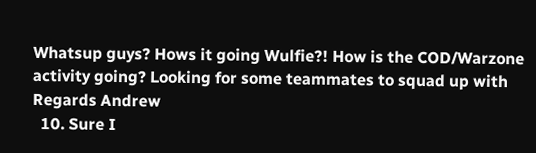Whatsup guys? Hows it going Wulfie?! How is the COD/Warzone activity going? Looking for some teammates to squad up with Regards Andrew
  10. Sure I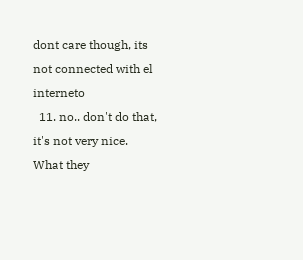dont care though, its not connected with el interneto
  11. no.. don't do that, it's not very nice. What they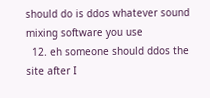should do is ddos whatever sound mixing software you use
  12. eh someone should ddos the site after I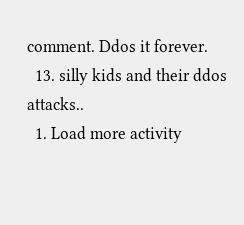comment. Ddos it forever.
  13. silly kids and their ddos attacks..
  1. Load more activity